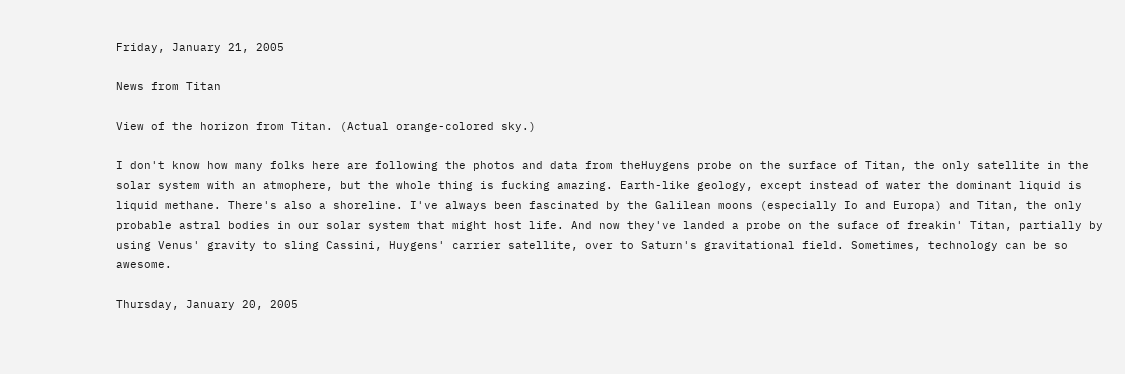Friday, January 21, 2005

News from Titan

View of the horizon from Titan. (Actual orange-colored sky.)

I don't know how many folks here are following the photos and data from theHuygens probe on the surface of Titan, the only satellite in the solar system with an atmophere, but the whole thing is fucking amazing. Earth-like geology, except instead of water the dominant liquid is liquid methane. There's also a shoreline. I've always been fascinated by the Galilean moons (especially Io and Europa) and Titan, the only probable astral bodies in our solar system that might host life. And now they've landed a probe on the suface of freakin' Titan, partially by using Venus' gravity to sling Cassini, Huygens' carrier satellite, over to Saturn's gravitational field. Sometimes, technology can be so awesome.

Thursday, January 20, 2005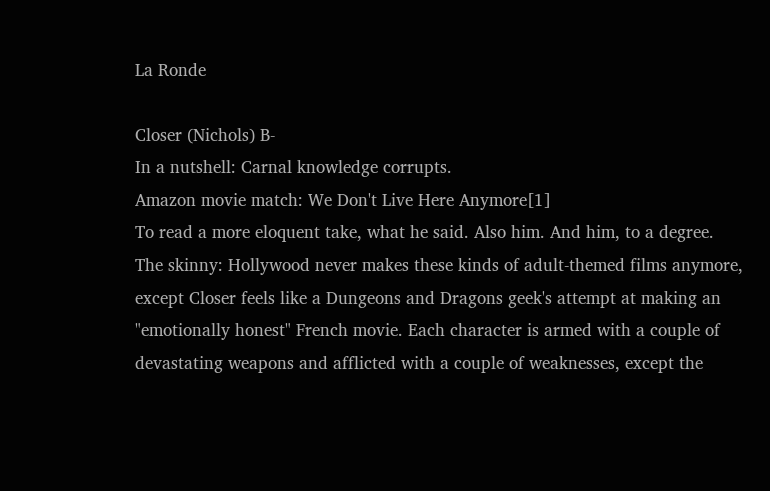La Ronde

Closer (Nichols) B-
In a nutshell: Carnal knowledge corrupts.
Amazon movie match: We Don't Live Here Anymore[1]
To read a more eloquent take, what he said. Also him. And him, to a degree.
The skinny: Hollywood never makes these kinds of adult-themed films anymore, except Closer feels like a Dungeons and Dragons geek's attempt at making an "emotionally honest" French movie. Each character is armed with a couple of devastating weapons and afflicted with a couple of weaknesses, except the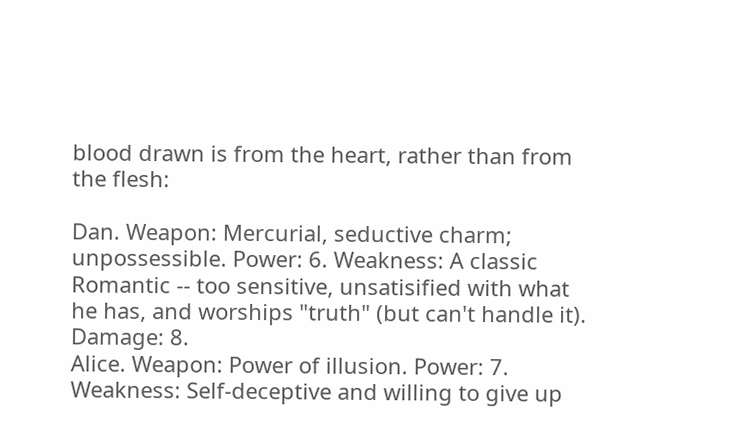blood drawn is from the heart, rather than from the flesh:

Dan. Weapon: Mercurial, seductive charm; unpossessible. Power: 6. Weakness: A classic Romantic -- too sensitive, unsatisified with what he has, and worships "truth" (but can't handle it). Damage: 8.
Alice. Weapon: Power of illusion. Power: 7. Weakness: Self-deceptive and willing to give up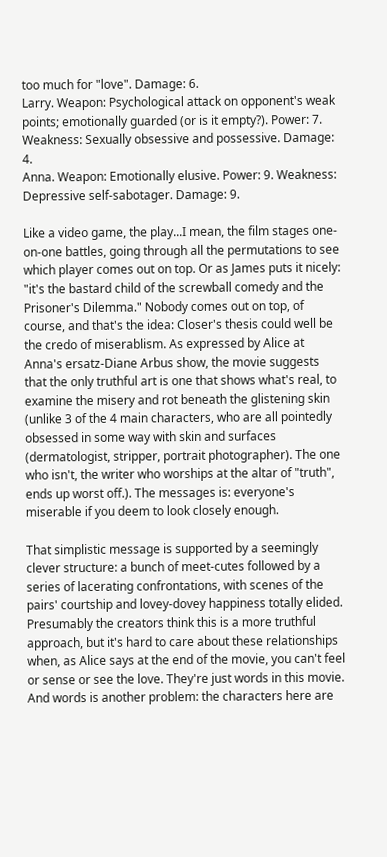too much for "love". Damage: 6.
Larry. Weapon: Psychological attack on opponent's weak points; emotionally guarded (or is it empty?). Power: 7. Weakness: Sexually obsessive and possessive. Damage: 4.
Anna. Weapon: Emotionally elusive. Power: 9. Weakness: Depressive self-sabotager. Damage: 9.

Like a video game, the play...I mean, the film stages one-on-one battles, going through all the permutations to see which player comes out on top. Or as James puts it nicely: "it's the bastard child of the screwball comedy and the Prisoner's Dilemma." Nobody comes out on top, of course, and that's the idea: Closer's thesis could well be the credo of miserablism. As expressed by Alice at Anna's ersatz-Diane Arbus show, the movie suggests that the only truthful art is one that shows what's real, to examine the misery and rot beneath the glistening skin (unlike 3 of the 4 main characters, who are all pointedly obsessed in some way with skin and surfaces (dermatologist, stripper, portrait photographer). The one who isn't, the writer who worships at the altar of "truth", ends up worst off.). The messages is: everyone's miserable if you deem to look closely enough.

That simplistic message is supported by a seemingly clever structure: a bunch of meet-cutes followed by a series of lacerating confrontations, with scenes of the pairs' courtship and lovey-dovey happiness totally elided. Presumably the creators think this is a more truthful approach, but it's hard to care about these relationships when, as Alice says at the end of the movie, you can't feel or sense or see the love. They're just words in this movie. And words is another problem: the characters here are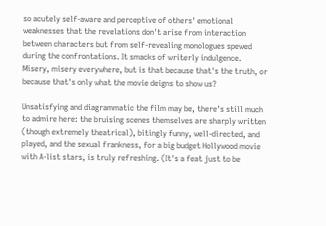so acutely self-aware and perceptive of others' emotional weaknesses that the revelations don't arise from interaction between characters but from self-revealing monologues spewed during the confrontations. It smacks of writerly indulgence. Misery, misery everywhere, but is that because that's the truth, or because that's only what the movie deigns to show us?

Unsatisfying and diagrammatic the film may be, there's still much to admire here: the bruising scenes themselves are sharply written (though extremely theatrical), bitingly funny, well-directed, and played, and the sexual frankness, for a big budget Hollywood movie with A-list stars, is truly refreshing. (It's a feat just to be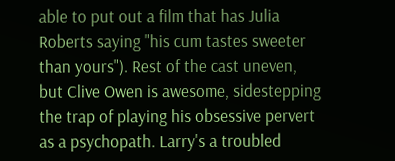able to put out a film that has Julia Roberts saying "his cum tastes sweeter than yours"). Rest of the cast uneven, but Clive Owen is awesome, sidestepping the trap of playing his obsessive pervert as a psychopath. Larry's a troubled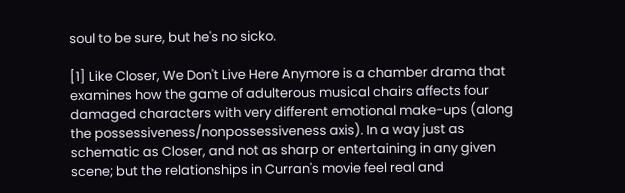soul to be sure, but he's no sicko.

[1] Like Closer, We Don't Live Here Anymore is a chamber drama that examines how the game of adulterous musical chairs affects four damaged characters with very different emotional make-ups (along the possessiveness/nonpossessiveness axis). In a way just as schematic as Closer, and not as sharp or entertaining in any given scene; but the relationships in Curran's movie feel real and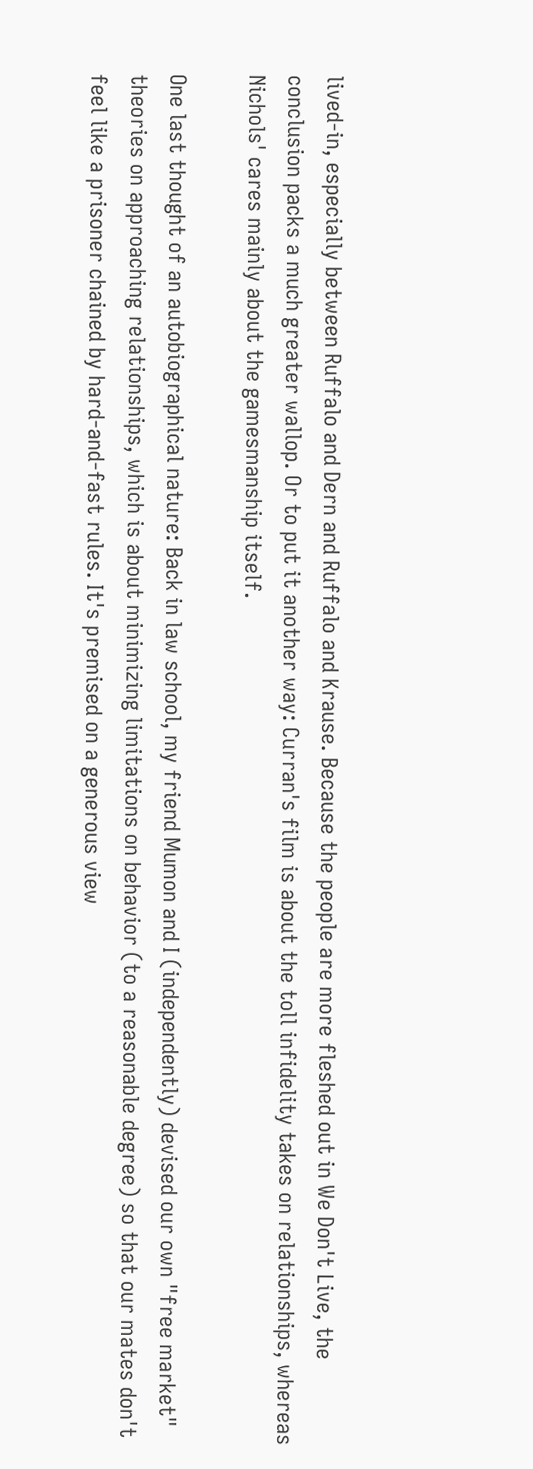lived-in, especially between Ruffalo and Dern and Ruffalo and Krause. Because the people are more fleshed out in We Don't Live, the conclusion packs a much greater wallop. Or to put it another way: Curran's film is about the toll infidelity takes on relationships, whereas Nichols' cares mainly about the gamesmanship itself.

One last thought of an autobiographical nature: Back in law school, my friend Mumon and I (independently) devised our own "free market" theories on approaching relationships, which is about minimizing limitations on behavior (to a reasonable degree) so that our mates don't feel like a prisoner chained by hard-and-fast rules. It's premised on a generous view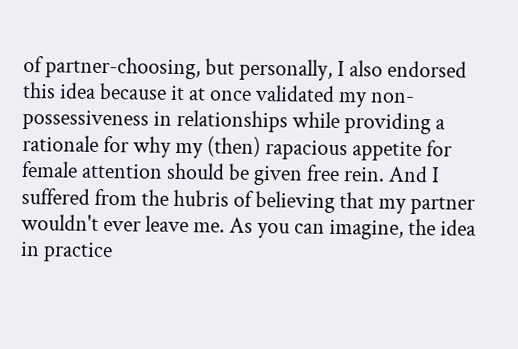of partner-choosing, but personally, I also endorsed this idea because it at once validated my non-possessiveness in relationships while providing a rationale for why my (then) rapacious appetite for female attention should be given free rein. And I suffered from the hubris of believing that my partner wouldn't ever leave me. As you can imagine, the idea in practice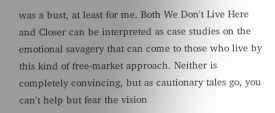was a bust, at least for me. Both We Don't Live Here and Closer can be interpreted as case studies on the emotional savagery that can come to those who live by this kind of free-market approach. Neither is completely convincing, but as cautionary tales go, you can't help but fear the vision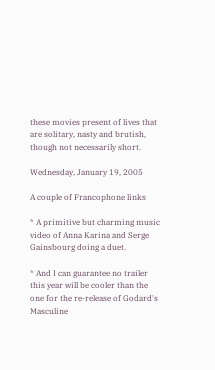these movies present of lives that are solitary, nasty and brutish, though not necessarily short.

Wednesday, January 19, 2005

A couple of Francophone links

* A primitive but charming music video of Anna Karina and Serge Gainsbourg doing a duet.

* And I can guarantee no trailer this year will be cooler than the one for the re-release of Godard's Masculine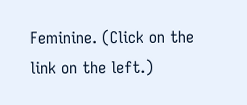Feminine. (Click on the link on the left.)